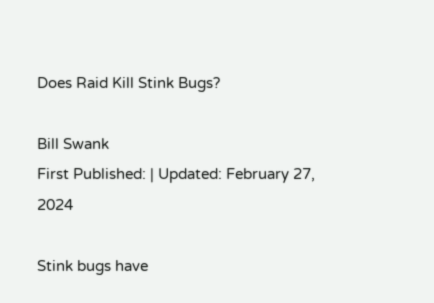Does Raid Kill Stink Bugs?

Bill Swank
First Published: | Updated: February 27, 2024

Stink bugs have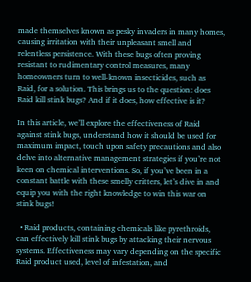made themselves known as pesky invaders in many homes, causing irritation with their unpleasant smell and relentless persistence. With these bugs often proving resistant to rudimentary control measures, many homeowners turn to well-known insecticides, such as Raid, for a solution. This brings us to the question: does Raid kill stink bugs? And if it does, how effective is it?

In this article, we’ll explore the effectiveness of Raid against stink bugs, understand how it should be used for maximum impact, touch upon safety precautions and also delve into alternative management strategies if you’re not keen on chemical interventions. So, if you’ve been in a constant battle with these smelly critters, let’s dive in and equip you with the right knowledge to win this war on stink bugs!

  • Raid products, containing chemicals like pyrethroids, can effectively kill stink bugs by attacking their nervous systems. Effectiveness may vary depending on the specific Raid product used, level of infestation, and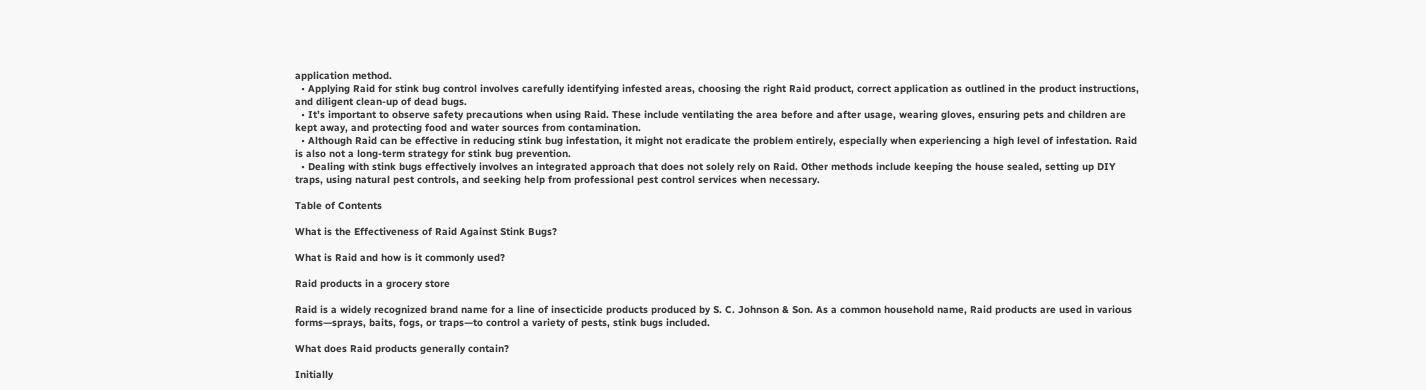application method.
  • Applying Raid for stink bug control involves carefully identifying infested areas, choosing the right Raid product, correct application as outlined in the product instructions, and diligent clean-up of dead bugs.
  • It’s important to observe safety precautions when using Raid. These include ventilating the area before and after usage, wearing gloves, ensuring pets and children are kept away, and protecting food and water sources from contamination.
  • Although Raid can be effective in reducing stink bug infestation, it might not eradicate the problem entirely, especially when experiencing a high level of infestation. Raid is also not a long-term strategy for stink bug prevention.
  • Dealing with stink bugs effectively involves an integrated approach that does not solely rely on Raid. Other methods include keeping the house sealed, setting up DIY traps, using natural pest controls, and seeking help from professional pest control services when necessary.

Table of Contents

What is the Effectiveness of Raid Against Stink Bugs?

What is Raid and how is it commonly used?

Raid products in a grocery store

Raid is a widely recognized brand name for a line of insecticide products produced by S. C. Johnson & Son. As a common household name, Raid products are used in various forms—sprays, baits, fogs, or traps—to control a variety of pests, stink bugs included.

What does Raid products generally contain?

Initially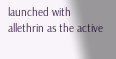launched with allethrin as the active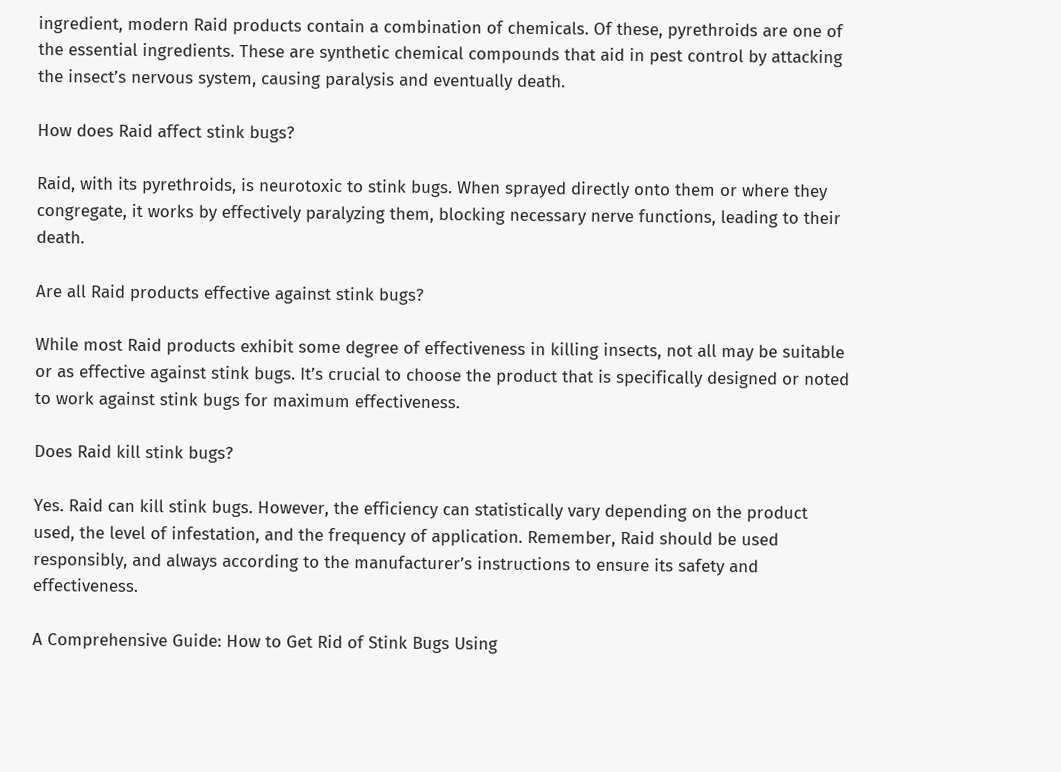ingredient, modern Raid products contain a combination of chemicals. Of these, pyrethroids are one of the essential ingredients. These are synthetic chemical compounds that aid in pest control by attacking the insect’s nervous system, causing paralysis and eventually death.

How does Raid affect stink bugs?

Raid, with its pyrethroids, is neurotoxic to stink bugs. When sprayed directly onto them or where they congregate, it works by effectively paralyzing them, blocking necessary nerve functions, leading to their death.

Are all Raid products effective against stink bugs?

While most Raid products exhibit some degree of effectiveness in killing insects, not all may be suitable or as effective against stink bugs. It’s crucial to choose the product that is specifically designed or noted to work against stink bugs for maximum effectiveness.

Does Raid kill stink bugs?

Yes. Raid can kill stink bugs. However, the efficiency can statistically vary depending on the product used, the level of infestation, and the frequency of application. Remember, Raid should be used responsibly, and always according to the manufacturer’s instructions to ensure its safety and effectiveness.

A Comprehensive Guide: How to Get Rid of Stink Bugs Using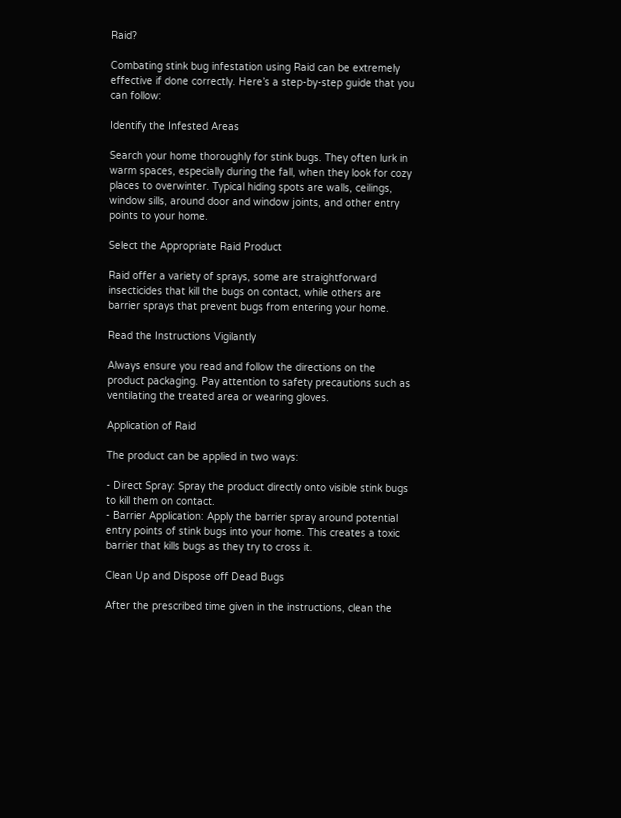Raid?

Combating stink bug infestation using Raid can be extremely effective if done correctly. Here’s a step-by-step guide that you can follow:

Identify the Infested Areas

Search your home thoroughly for stink bugs. They often lurk in warm spaces, especially during the fall, when they look for cozy places to overwinter. Typical hiding spots are walls, ceilings, window sills, around door and window joints, and other entry points to your home.

Select the Appropriate Raid Product

Raid offer a variety of sprays, some are straightforward insecticides that kill the bugs on contact, while others are barrier sprays that prevent bugs from entering your home.

Read the Instructions Vigilantly

Always ensure you read and follow the directions on the product packaging. Pay attention to safety precautions such as ventilating the treated area or wearing gloves.

Application of Raid

The product can be applied in two ways:

- Direct Spray: Spray the product directly onto visible stink bugs to kill them on contact.
- Barrier Application: Apply the barrier spray around potential entry points of stink bugs into your home. This creates a toxic barrier that kills bugs as they try to cross it.

Clean Up and Dispose off Dead Bugs

After the prescribed time given in the instructions, clean the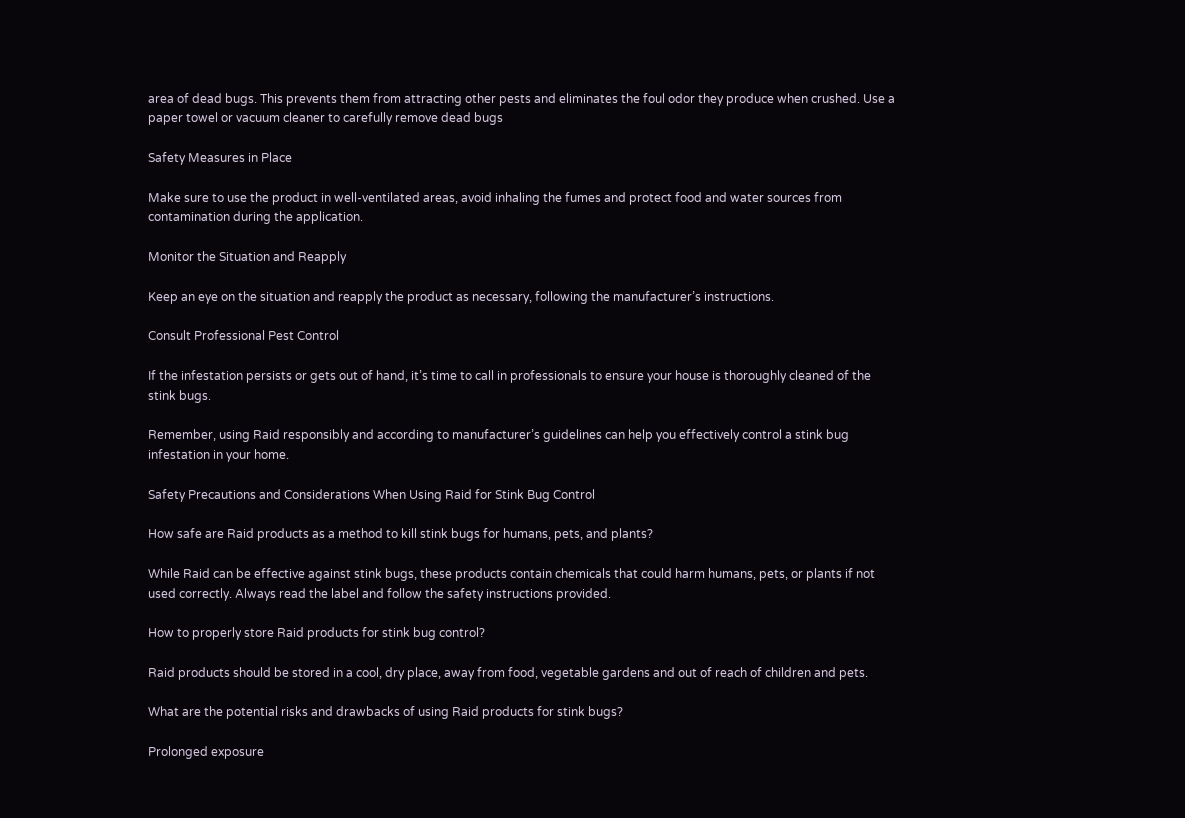area of dead bugs. This prevents them from attracting other pests and eliminates the foul odor they produce when crushed. Use a paper towel or vacuum cleaner to carefully remove dead bugs

Safety Measures in Place

Make sure to use the product in well-ventilated areas, avoid inhaling the fumes and protect food and water sources from contamination during the application.

Monitor the Situation and Reapply

Keep an eye on the situation and reapply the product as necessary, following the manufacturer’s instructions.

Consult Professional Pest Control

If the infestation persists or gets out of hand, it’s time to call in professionals to ensure your house is thoroughly cleaned of the stink bugs.

Remember, using Raid responsibly and according to manufacturer’s guidelines can help you effectively control a stink bug infestation in your home.

Safety Precautions and Considerations When Using Raid for Stink Bug Control

How safe are Raid products as a method to kill stink bugs for humans, pets, and plants?

While Raid can be effective against stink bugs, these products contain chemicals that could harm humans, pets, or plants if not used correctly. Always read the label and follow the safety instructions provided.

How to properly store Raid products for stink bug control?

Raid products should be stored in a cool, dry place, away from food, vegetable gardens and out of reach of children and pets.

What are the potential risks and drawbacks of using Raid products for stink bugs?

Prolonged exposure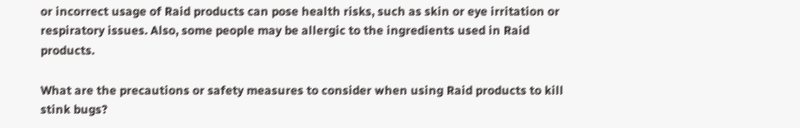or incorrect usage of Raid products can pose health risks, such as skin or eye irritation or respiratory issues. Also, some people may be allergic to the ingredients used in Raid products.

What are the precautions or safety measures to consider when using Raid products to kill stink bugs?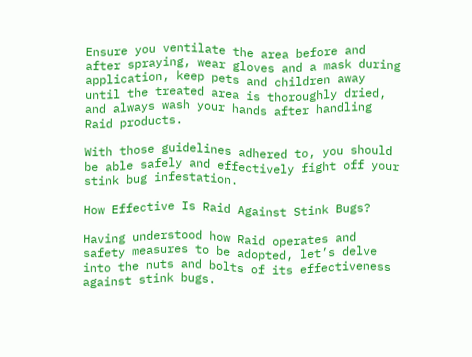Ensure you ventilate the area before and after spraying, wear gloves and a mask during application, keep pets and children away until the treated area is thoroughly dried, and always wash your hands after handling Raid products.

With those guidelines adhered to, you should be able safely and effectively fight off your stink bug infestation.

How Effective Is Raid Against Stink Bugs?

Having understood how Raid operates and safety measures to be adopted, let’s delve into the nuts and bolts of its effectiveness against stink bugs.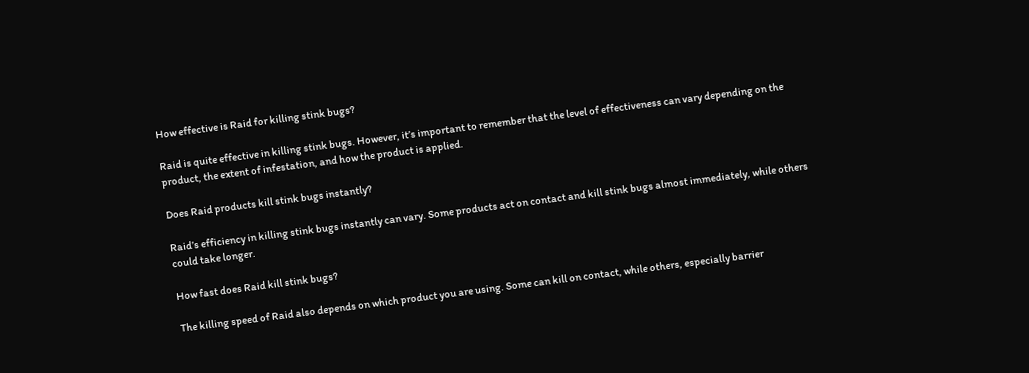How effective is Raid for killing stink bugs?

Raid is quite effective in killing stink bugs. However, it’s important to remember that the level of effectiveness can vary depending on the product, the extent of infestation, and how the product is applied.

Does Raid products kill stink bugs instantly?

Raid’s efficiency in killing stink bugs instantly can vary. Some products act on contact and kill stink bugs almost immediately, while others could take longer.

How fast does Raid kill stink bugs?

The killing speed of Raid also depends on which product you are using. Some can kill on contact, while others, especially barrier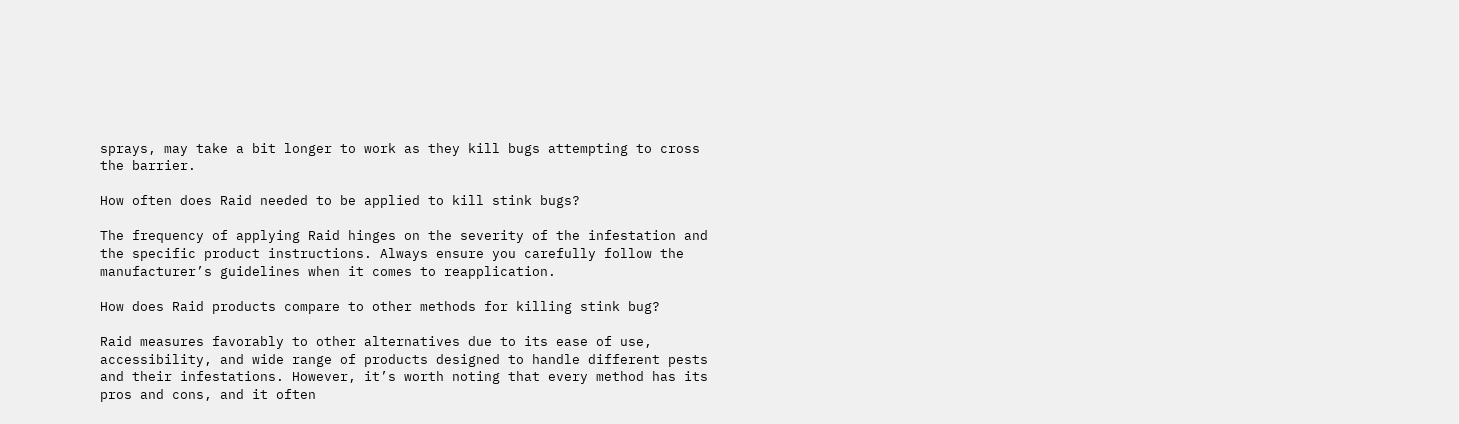sprays, may take a bit longer to work as they kill bugs attempting to cross the barrier.

How often does Raid needed to be applied to kill stink bugs?

The frequency of applying Raid hinges on the severity of the infestation and the specific product instructions. Always ensure you carefully follow the manufacturer’s guidelines when it comes to reapplication.

How does Raid products compare to other methods for killing stink bug?

Raid measures favorably to other alternatives due to its ease of use, accessibility, and wide range of products designed to handle different pests and their infestations. However, it’s worth noting that every method has its pros and cons, and it often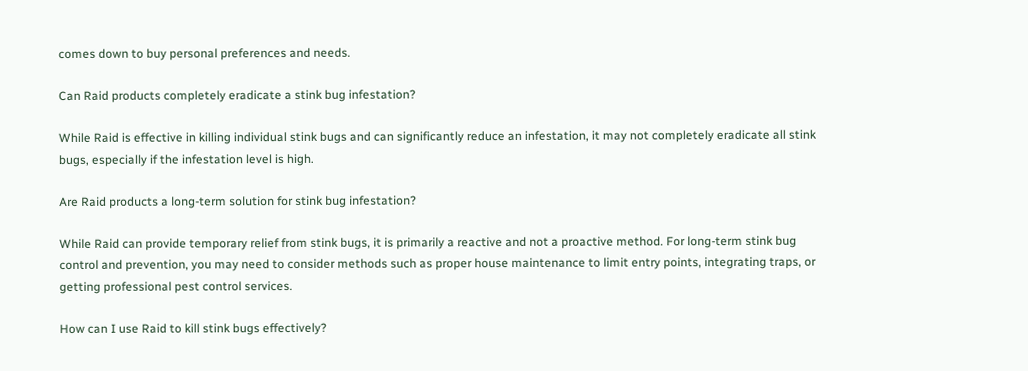comes down to buy personal preferences and needs.

Can Raid products completely eradicate a stink bug infestation?

While Raid is effective in killing individual stink bugs and can significantly reduce an infestation, it may not completely eradicate all stink bugs, especially if the infestation level is high.

Are Raid products a long-term solution for stink bug infestation?

While Raid can provide temporary relief from stink bugs, it is primarily a reactive and not a proactive method. For long-term stink bug control and prevention, you may need to consider methods such as proper house maintenance to limit entry points, integrating traps, or getting professional pest control services.

How can I use Raid to kill stink bugs effectively?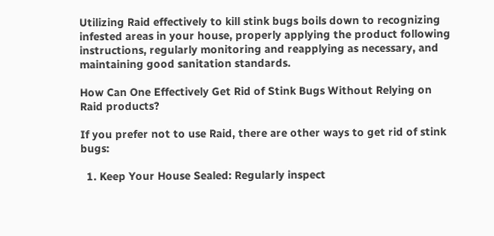Utilizing Raid effectively to kill stink bugs boils down to recognizing infested areas in your house, properly applying the product following instructions, regularly monitoring and reapplying as necessary, and maintaining good sanitation standards.

How Can One Effectively Get Rid of Stink Bugs Without Relying on Raid products?

If you prefer not to use Raid, there are other ways to get rid of stink bugs:

  1. Keep Your House Sealed: Regularly inspect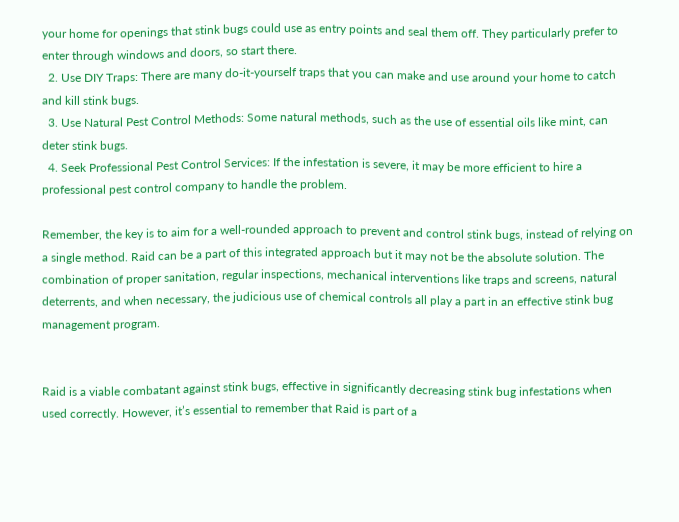your home for openings that stink bugs could use as entry points and seal them off. They particularly prefer to enter through windows and doors, so start there.
  2. Use DIY Traps: There are many do-it-yourself traps that you can make and use around your home to catch and kill stink bugs.
  3. Use Natural Pest Control Methods: Some natural methods, such as the use of essential oils like mint, can deter stink bugs.
  4. Seek Professional Pest Control Services: If the infestation is severe, it may be more efficient to hire a professional pest control company to handle the problem.

Remember, the key is to aim for a well-rounded approach to prevent and control stink bugs, instead of relying on a single method. Raid can be a part of this integrated approach but it may not be the absolute solution. The combination of proper sanitation, regular inspections, mechanical interventions like traps and screens, natural deterrents, and when necessary, the judicious use of chemical controls all play a part in an effective stink bug management program.


Raid is a viable combatant against stink bugs, effective in significantly decreasing stink bug infestations when used correctly. However, it’s essential to remember that Raid is part of a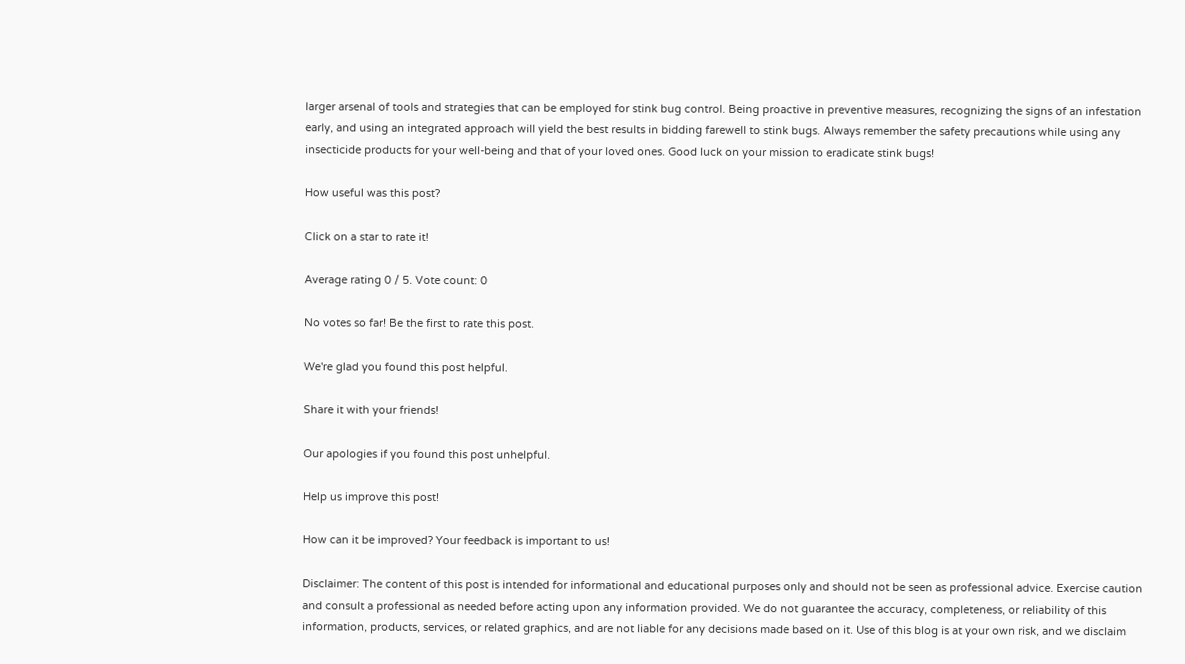larger arsenal of tools and strategies that can be employed for stink bug control. Being proactive in preventive measures, recognizing the signs of an infestation early, and using an integrated approach will yield the best results in bidding farewell to stink bugs. Always remember the safety precautions while using any insecticide products for your well-being and that of your loved ones. Good luck on your mission to eradicate stink bugs!

How useful was this post?

Click on a star to rate it!

Average rating 0 / 5. Vote count: 0

No votes so far! Be the first to rate this post.

We're glad you found this post helpful.

Share it with your friends!

Our apologies if you found this post unhelpful.

Help us improve this post!

How can it be improved? Your feedback is important to us!

Disclaimer: The content of this post is intended for informational and educational purposes only and should not be seen as professional advice. Exercise caution and consult a professional as needed before acting upon any information provided. We do not guarantee the accuracy, completeness, or reliability of this information, products, services, or related graphics, and are not liable for any decisions made based on it. Use of this blog is at your own risk, and we disclaim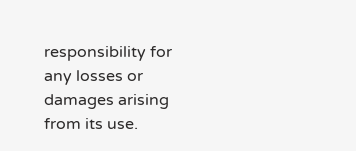responsibility for any losses or damages arising from its use.